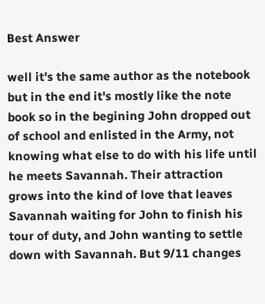Best Answer

well it's the same author as the notebook but in the end it's mostly like the note book so in the begining John dropped out of school and enlisted in the Army, not knowing what else to do with his life until he meets Savannah. Their attraction grows into the kind of love that leaves Savannah waiting for John to finish his tour of duty, and John wanting to settle down with Savannah. But 9/11 changes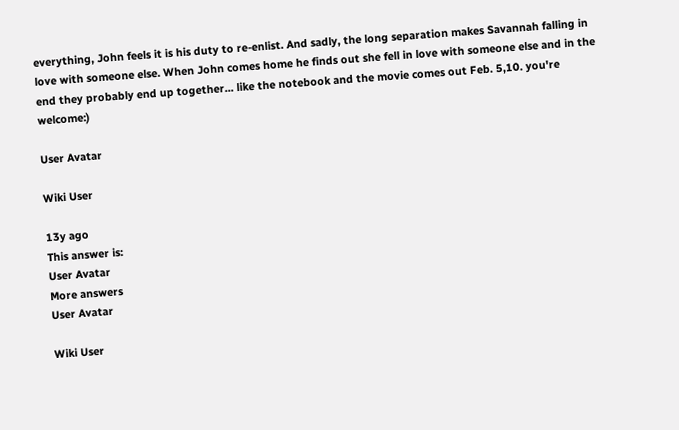everything, John feels it is his duty to re-enlist. And sadly, the long separation makes Savannah falling in love with someone else. When John comes home he finds out she fell in love with someone else and in the end they probably end up together... like the notebook and the movie comes out Feb. 5,10. you're welcome:)

User Avatar

Wiki User

13y ago
This answer is:
User Avatar
More answers
User Avatar

Wiki User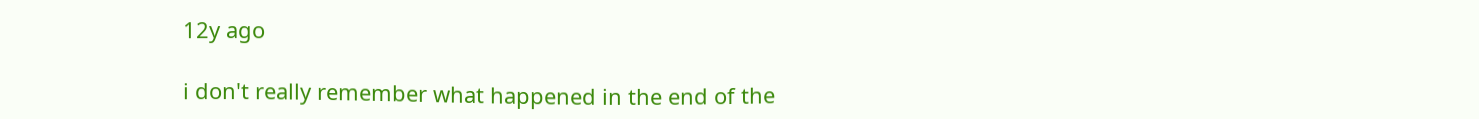12y ago

i don't really remember what happened in the end of the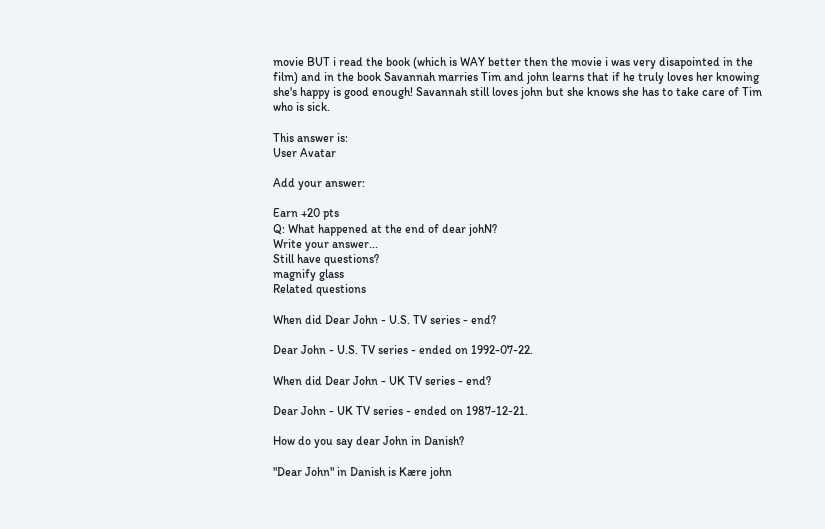movie BUT i read the book (which is WAY better then the movie i was very disapointed in the film) and in the book Savannah marries Tim and john learns that if he truly loves her knowing she's happy is good enough! Savannah still loves john but she knows she has to take care of Tim who is sick.

This answer is:
User Avatar

Add your answer:

Earn +20 pts
Q: What happened at the end of dear johN?
Write your answer...
Still have questions?
magnify glass
Related questions

When did Dear John - U.S. TV series - end?

Dear John - U.S. TV series - ended on 1992-07-22.

When did Dear John - UK TV series - end?

Dear John - UK TV series - ended on 1987-12-21.

How do you say dear John in Danish?

"Dear John" in Danish is Kære john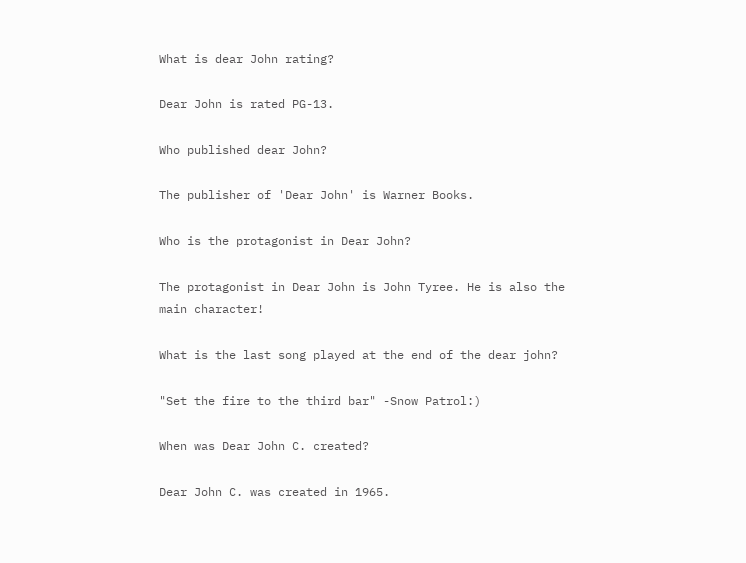What is dear John rating?

Dear John is rated PG-13.

Who published dear John?

The publisher of 'Dear John' is Warner Books.

Who is the protagonist in Dear John?

The protagonist in Dear John is John Tyree. He is also the main character!

What is the last song played at the end of the dear john?

"Set the fire to the third bar" -Snow Patrol:)

When was Dear John C. created?

Dear John C. was created in 1965.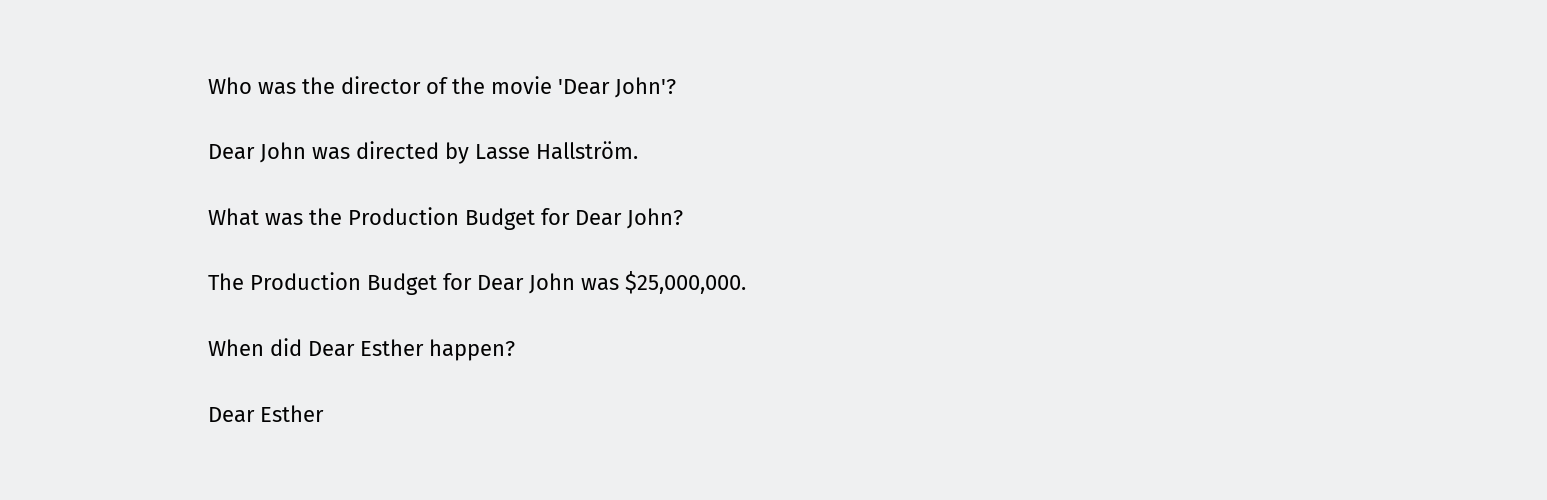Who was the director of the movie 'Dear John'?

Dear John was directed by Lasse Hallström.

What was the Production Budget for Dear John?

The Production Budget for Dear John was $25,000,000.

When did Dear Esther happen?

Dear Esther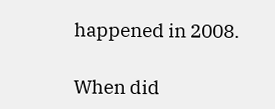happened in 2008.

When did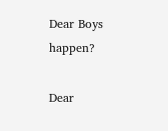Dear Boys happen?

Dear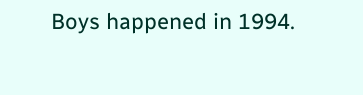Boys happened in 1994.